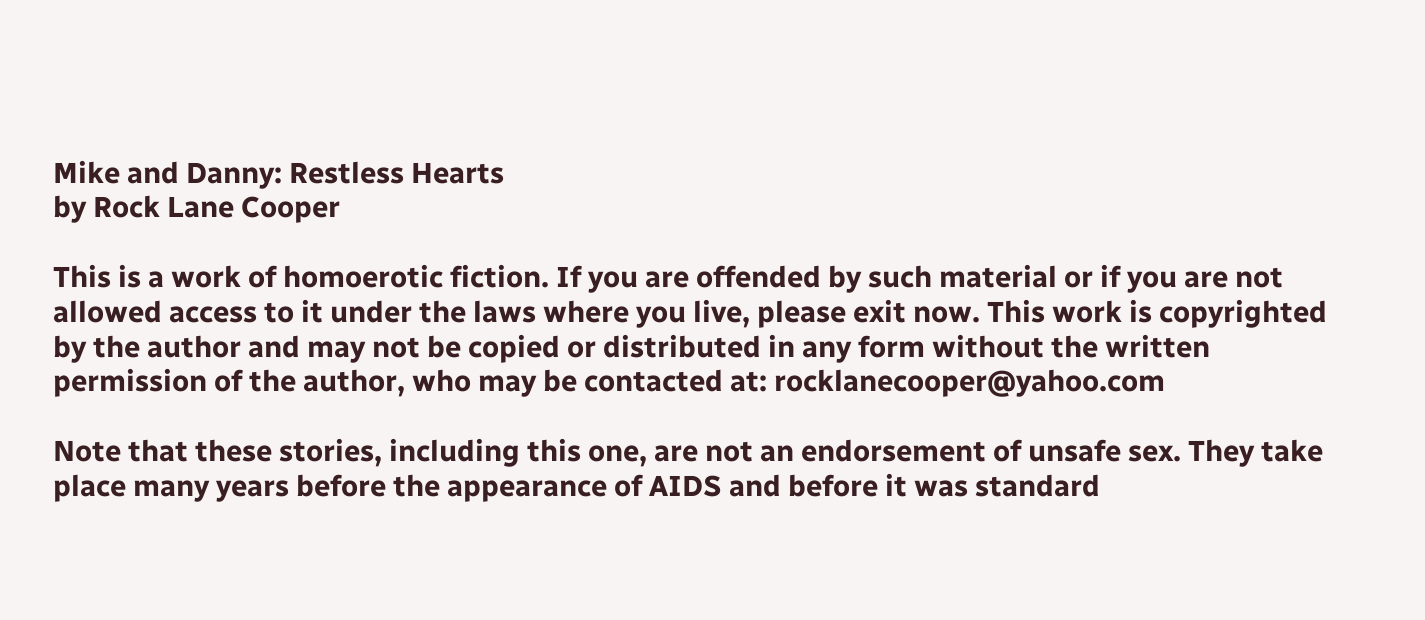Mike and Danny: Restless Hearts
by Rock Lane Cooper

This is a work of homoerotic fiction. If you are offended by such material or if you are not allowed access to it under the laws where you live, please exit now. This work is copyrighted by the author and may not be copied or distributed in any form without the written permission of the author, who may be contacted at: rocklanecooper@yahoo.com

Note that these stories, including this one, are not an endorsement of unsafe sex. They take place many years before the appearance of AIDS and before it was standard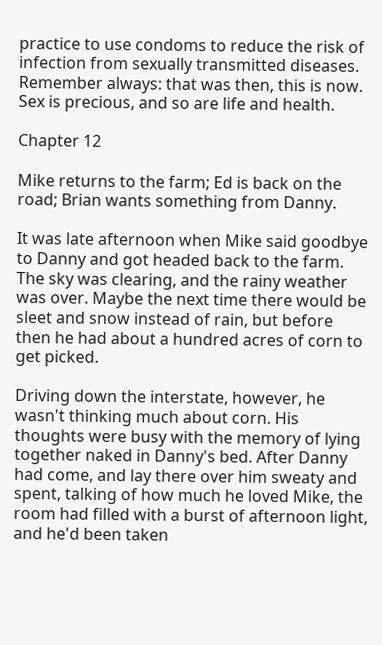practice to use condoms to reduce the risk of infection from sexually transmitted diseases. Remember always: that was then, this is now. Sex is precious, and so are life and health.

Chapter 12

Mike returns to the farm; Ed is back on the road; Brian wants something from Danny.

It was late afternoon when Mike said goodbye to Danny and got headed back to the farm. The sky was clearing, and the rainy weather was over. Maybe the next time there would be sleet and snow instead of rain, but before then he had about a hundred acres of corn to get picked.

Driving down the interstate, however, he wasn't thinking much about corn. His thoughts were busy with the memory of lying together naked in Danny's bed. After Danny had come, and lay there over him sweaty and spent, talking of how much he loved Mike, the room had filled with a burst of afternoon light, and he'd been taken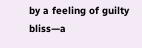by a feeling of guilty bliss—a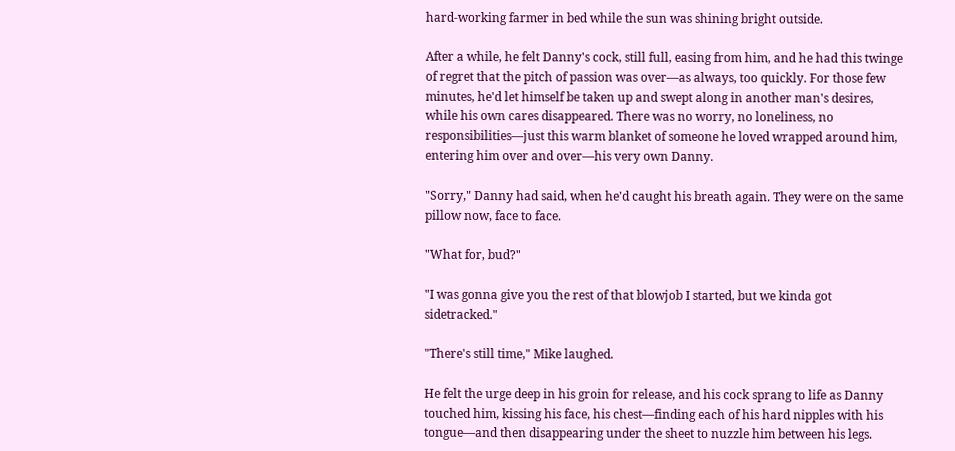hard-working farmer in bed while the sun was shining bright outside.

After a while, he felt Danny's cock, still full, easing from him, and he had this twinge of regret that the pitch of passion was over—as always, too quickly. For those few minutes, he'd let himself be taken up and swept along in another man's desires, while his own cares disappeared. There was no worry, no loneliness, no responsibilities—just this warm blanket of someone he loved wrapped around him, entering him over and over—his very own Danny.

"Sorry," Danny had said, when he'd caught his breath again. They were on the same pillow now, face to face.

"What for, bud?"

"I was gonna give you the rest of that blowjob I started, but we kinda got sidetracked."

"There's still time," Mike laughed.

He felt the urge deep in his groin for release, and his cock sprang to life as Danny touched him, kissing his face, his chest—finding each of his hard nipples with his tongue—and then disappearing under the sheet to nuzzle him between his legs.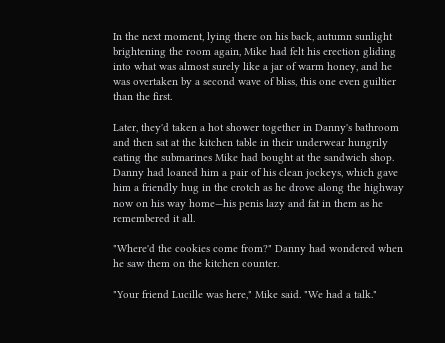In the next moment, lying there on his back, autumn sunlight brightening the room again, Mike had felt his erection gliding into what was almost surely like a jar of warm honey, and he was overtaken by a second wave of bliss, this one even guiltier than the first.

Later, they'd taken a hot shower together in Danny's bathroom and then sat at the kitchen table in their underwear hungrily eating the submarines Mike had bought at the sandwich shop. Danny had loaned him a pair of his clean jockeys, which gave him a friendly hug in the crotch as he drove along the highway now on his way home—his penis lazy and fat in them as he remembered it all.

"Where'd the cookies come from?" Danny had wondered when he saw them on the kitchen counter.

"Your friend Lucille was here," Mike said. "We had a talk."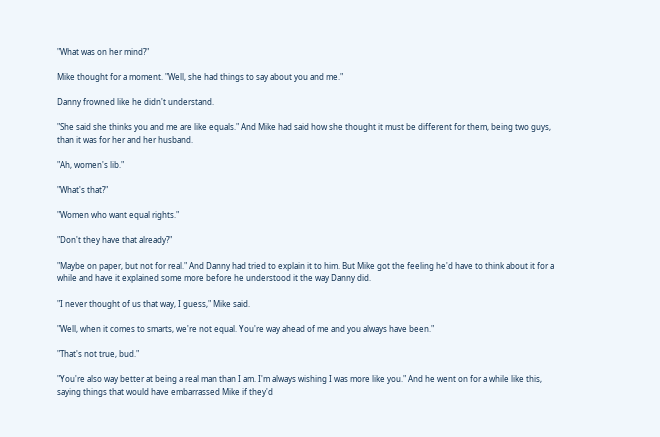"What was on her mind?"

Mike thought for a moment. "Well, she had things to say about you and me."

Danny frowned like he didn't understand.

"She said she thinks you and me are like equals." And Mike had said how she thought it must be different for them, being two guys, than it was for her and her husband.

"Ah, women's lib."

"What's that?"

"Women who want equal rights."

"Don't they have that already?"

"Maybe on paper, but not for real." And Danny had tried to explain it to him. But Mike got the feeling he'd have to think about it for a while and have it explained some more before he understood it the way Danny did.

"I never thought of us that way, I guess," Mike said.

"Well, when it comes to smarts, we're not equal. You're way ahead of me and you always have been."

"That's not true, bud."

"You're also way better at being a real man than I am. I'm always wishing I was more like you." And he went on for a while like this, saying things that would have embarrassed Mike if they'd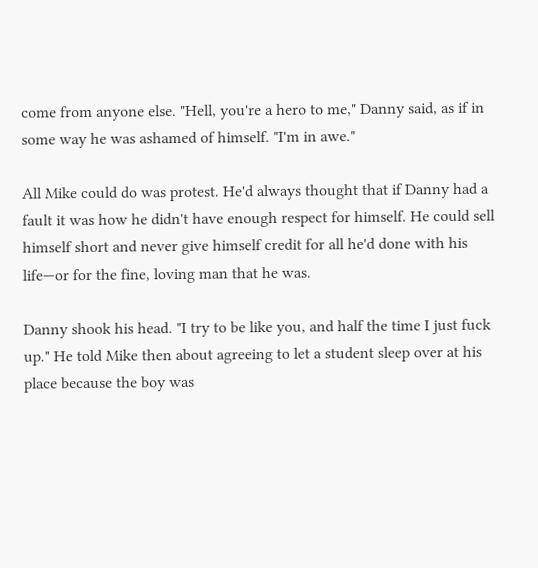come from anyone else. "Hell, you're a hero to me," Danny said, as if in some way he was ashamed of himself. "I'm in awe."

All Mike could do was protest. He'd always thought that if Danny had a fault it was how he didn't have enough respect for himself. He could sell himself short and never give himself credit for all he'd done with his life—or for the fine, loving man that he was.

Danny shook his head. "I try to be like you, and half the time I just fuck up." He told Mike then about agreeing to let a student sleep over at his place because the boy was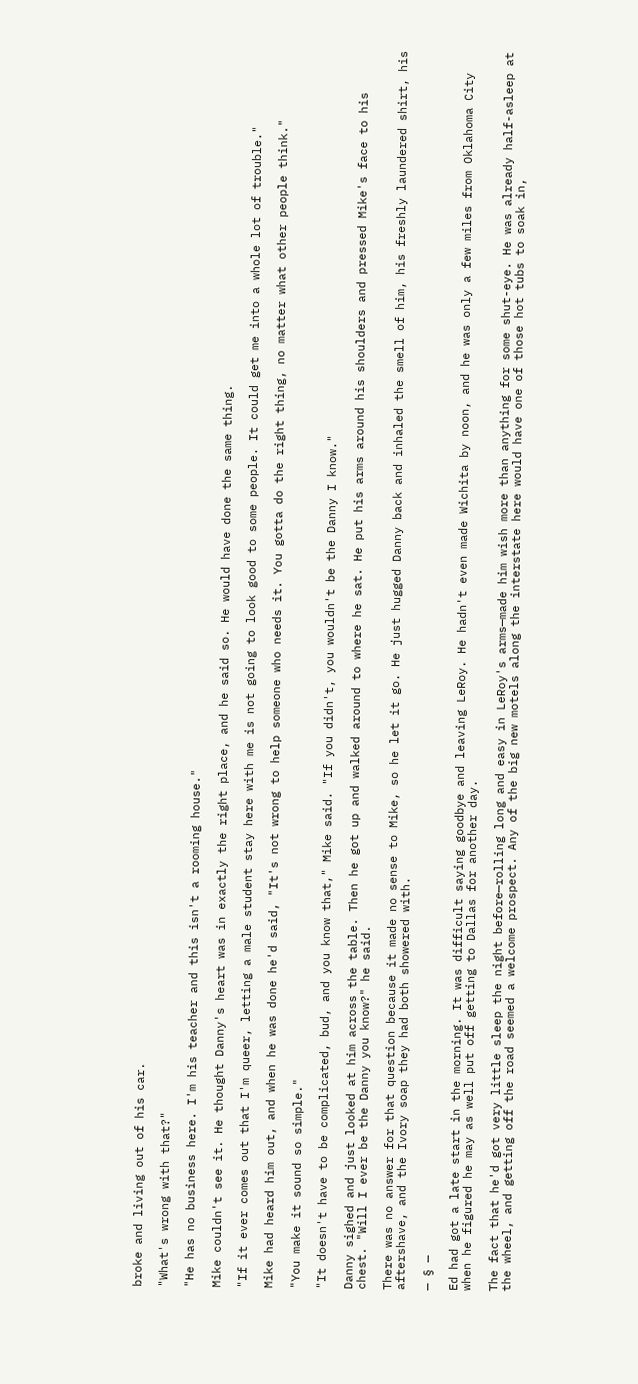broke and living out of his car.

"What's wrong with that?"

"He has no business here. I'm his teacher and this isn't a rooming house."

Mike couldn't see it. He thought Danny's heart was in exactly the right place, and he said so. He would have done the same thing.

"If it ever comes out that I'm queer, letting a male student stay here with me is not going to look good to some people. It could get me into a whole lot of trouble."

Mike had heard him out, and when he was done he'd said, "It's not wrong to help someone who needs it. You gotta do the right thing, no matter what other people think."

"You make it sound so simple."

"It doesn't have to be complicated, bud, and you know that," Mike said. "If you didn't, you wouldn't be the Danny I know."

Danny sighed and just looked at him across the table. Then he got up and walked around to where he sat. He put his arms around his shoulders and pressed Mike's face to his chest. "Will I ever be the Danny you know?" he said.

There was no answer for that question because it made no sense to Mike, so he let it go. He just hugged Danny back and inhaled the smell of him, his freshly laundered shirt, his aftershave, and the Ivory soap they had both showered with.

— § —

Ed had got a late start in the morning. It was difficult saying goodbye and leaving LeRoy. He hadn't even made Wichita by noon, and he was only a few miles from Oklahoma City when he figured he may as well put off getting to Dallas for another day.

The fact that he'd got very little sleep the night before—rolling long and easy in LeRoy's arms—made him wish more than anything for some shut-eye. He was already half-asleep at the wheel, and getting off the road seemed a welcome prospect. Any of the big new motels along the interstate here would have one of those hot tubs to soak in,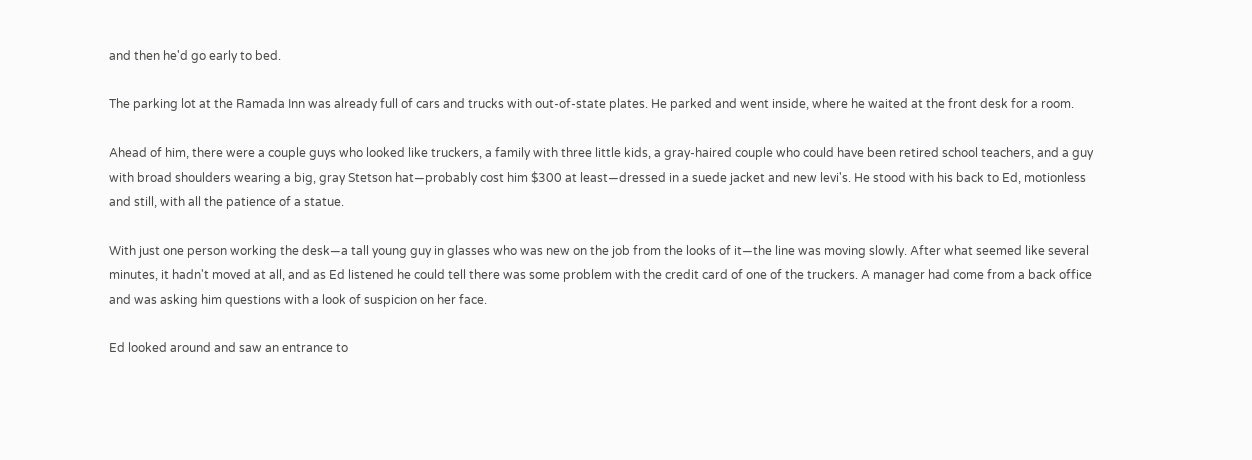and then he'd go early to bed.

The parking lot at the Ramada Inn was already full of cars and trucks with out-of-state plates. He parked and went inside, where he waited at the front desk for a room.

Ahead of him, there were a couple guys who looked like truckers, a family with three little kids, a gray-haired couple who could have been retired school teachers, and a guy with broad shoulders wearing a big, gray Stetson hat—probably cost him $300 at least—dressed in a suede jacket and new levi's. He stood with his back to Ed, motionless and still, with all the patience of a statue.

With just one person working the desk—a tall young guy in glasses who was new on the job from the looks of it—the line was moving slowly. After what seemed like several minutes, it hadn't moved at all, and as Ed listened he could tell there was some problem with the credit card of one of the truckers. A manager had come from a back office and was asking him questions with a look of suspicion on her face.

Ed looked around and saw an entrance to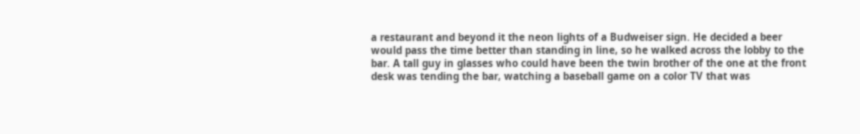a restaurant and beyond it the neon lights of a Budweiser sign. He decided a beer would pass the time better than standing in line, so he walked across the lobby to the bar. A tall guy in glasses who could have been the twin brother of the one at the front desk was tending the bar, watching a baseball game on a color TV that was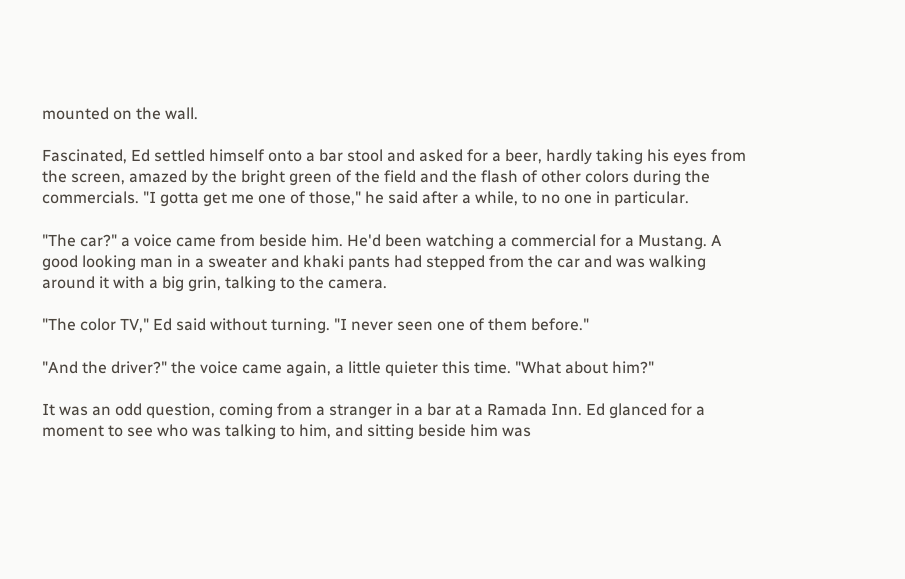mounted on the wall.

Fascinated, Ed settled himself onto a bar stool and asked for a beer, hardly taking his eyes from the screen, amazed by the bright green of the field and the flash of other colors during the commercials. "I gotta get me one of those," he said after a while, to no one in particular.

"The car?" a voice came from beside him. He'd been watching a commercial for a Mustang. A good looking man in a sweater and khaki pants had stepped from the car and was walking around it with a big grin, talking to the camera.

"The color TV," Ed said without turning. "I never seen one of them before."

"And the driver?" the voice came again, a little quieter this time. "What about him?"

It was an odd question, coming from a stranger in a bar at a Ramada Inn. Ed glanced for a moment to see who was talking to him, and sitting beside him was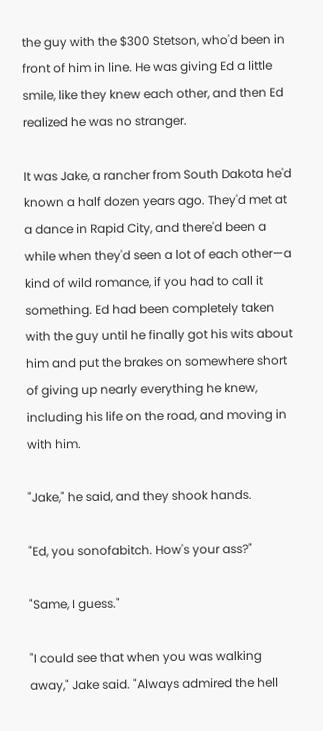the guy with the $300 Stetson, who'd been in front of him in line. He was giving Ed a little smile, like they knew each other, and then Ed realized he was no stranger.

It was Jake, a rancher from South Dakota he'd known a half dozen years ago. They'd met at a dance in Rapid City, and there'd been a while when they'd seen a lot of each other—a kind of wild romance, if you had to call it something. Ed had been completely taken with the guy until he finally got his wits about him and put the brakes on somewhere short of giving up nearly everything he knew, including his life on the road, and moving in with him.

"Jake," he said, and they shook hands.

"Ed, you sonofabitch. How's your ass?"

"Same, I guess."

"I could see that when you was walking away," Jake said. "Always admired the hell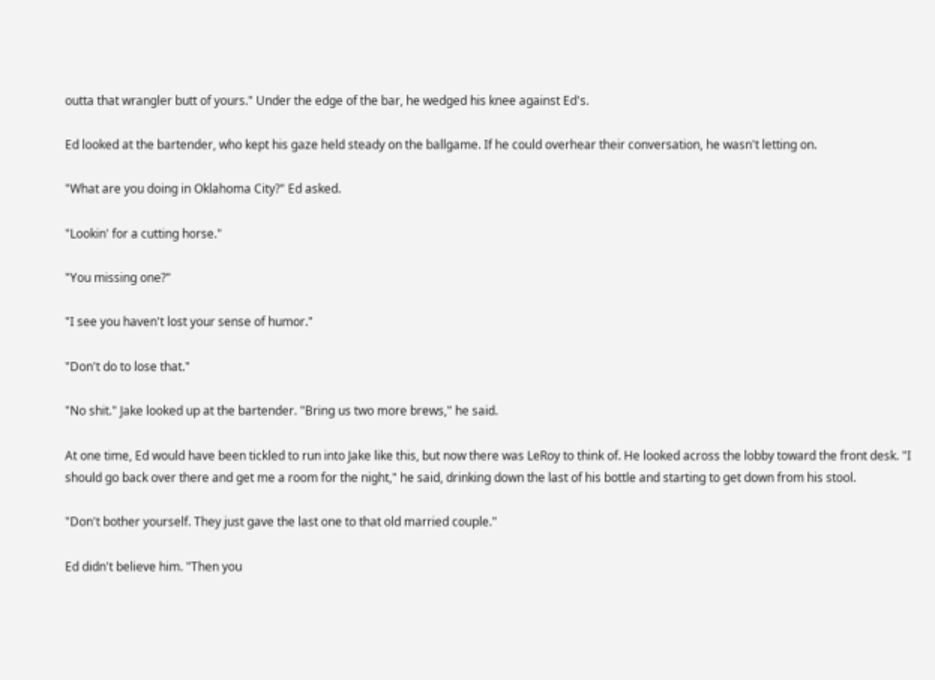outta that wrangler butt of yours." Under the edge of the bar, he wedged his knee against Ed's.

Ed looked at the bartender, who kept his gaze held steady on the ballgame. If he could overhear their conversation, he wasn't letting on.

"What are you doing in Oklahoma City?" Ed asked.

"Lookin' for a cutting horse."

"You missing one?"

"I see you haven't lost your sense of humor."

"Don't do to lose that."

"No shit." Jake looked up at the bartender. "Bring us two more brews," he said.

At one time, Ed would have been tickled to run into Jake like this, but now there was LeRoy to think of. He looked across the lobby toward the front desk. "I should go back over there and get me a room for the night," he said, drinking down the last of his bottle and starting to get down from his stool.

"Don't bother yourself. They just gave the last one to that old married couple."

Ed didn't believe him. "Then you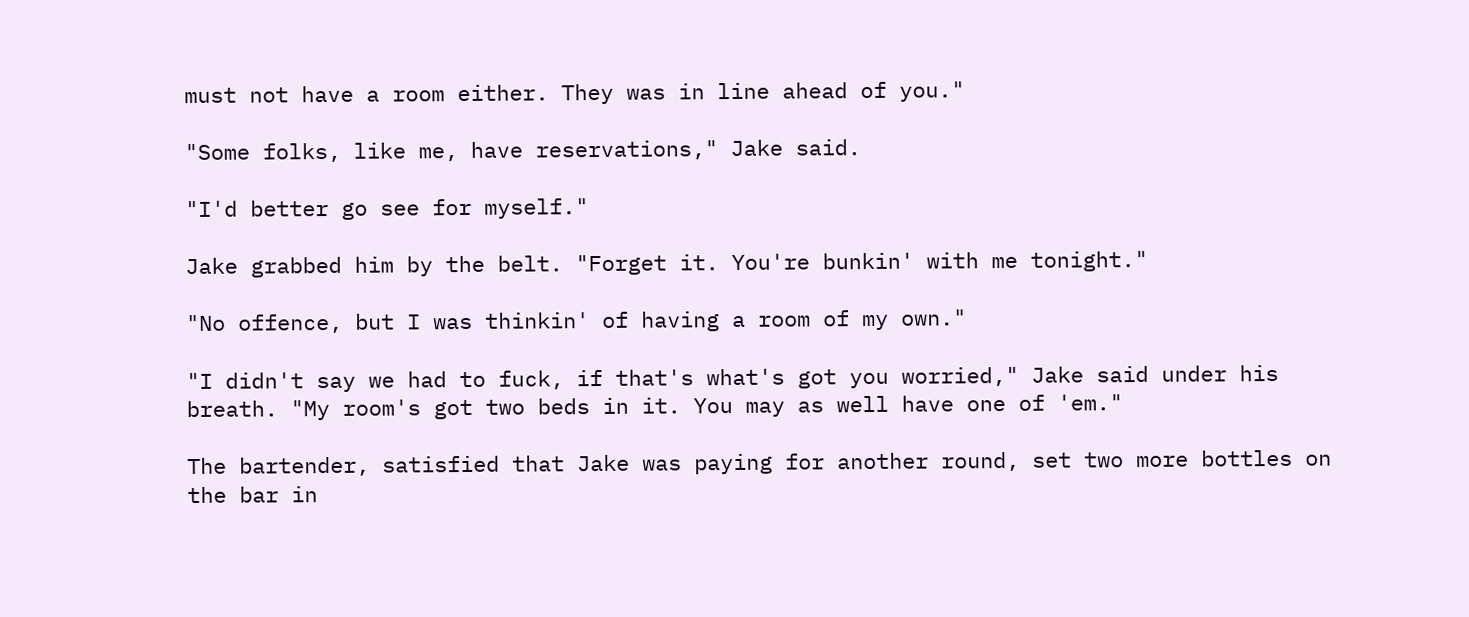must not have a room either. They was in line ahead of you."

"Some folks, like me, have reservations," Jake said.

"I'd better go see for myself."

Jake grabbed him by the belt. "Forget it. You're bunkin' with me tonight."

"No offence, but I was thinkin' of having a room of my own."

"I didn't say we had to fuck, if that's what's got you worried," Jake said under his breath. "My room's got two beds in it. You may as well have one of 'em."

The bartender, satisfied that Jake was paying for another round, set two more bottles on the bar in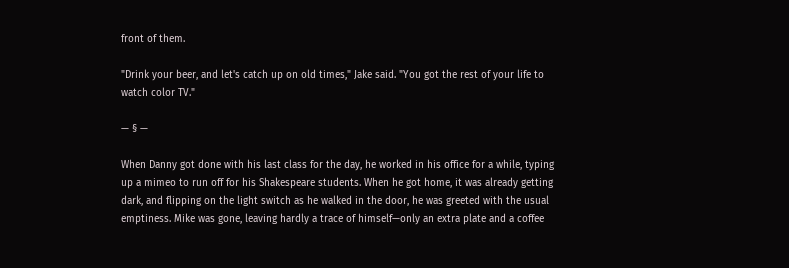front of them.

"Drink your beer, and let's catch up on old times," Jake said. "You got the rest of your life to watch color TV."

— § —

When Danny got done with his last class for the day, he worked in his office for a while, typing up a mimeo to run off for his Shakespeare students. When he got home, it was already getting dark, and flipping on the light switch as he walked in the door, he was greeted with the usual emptiness. Mike was gone, leaving hardly a trace of himself—only an extra plate and a coffee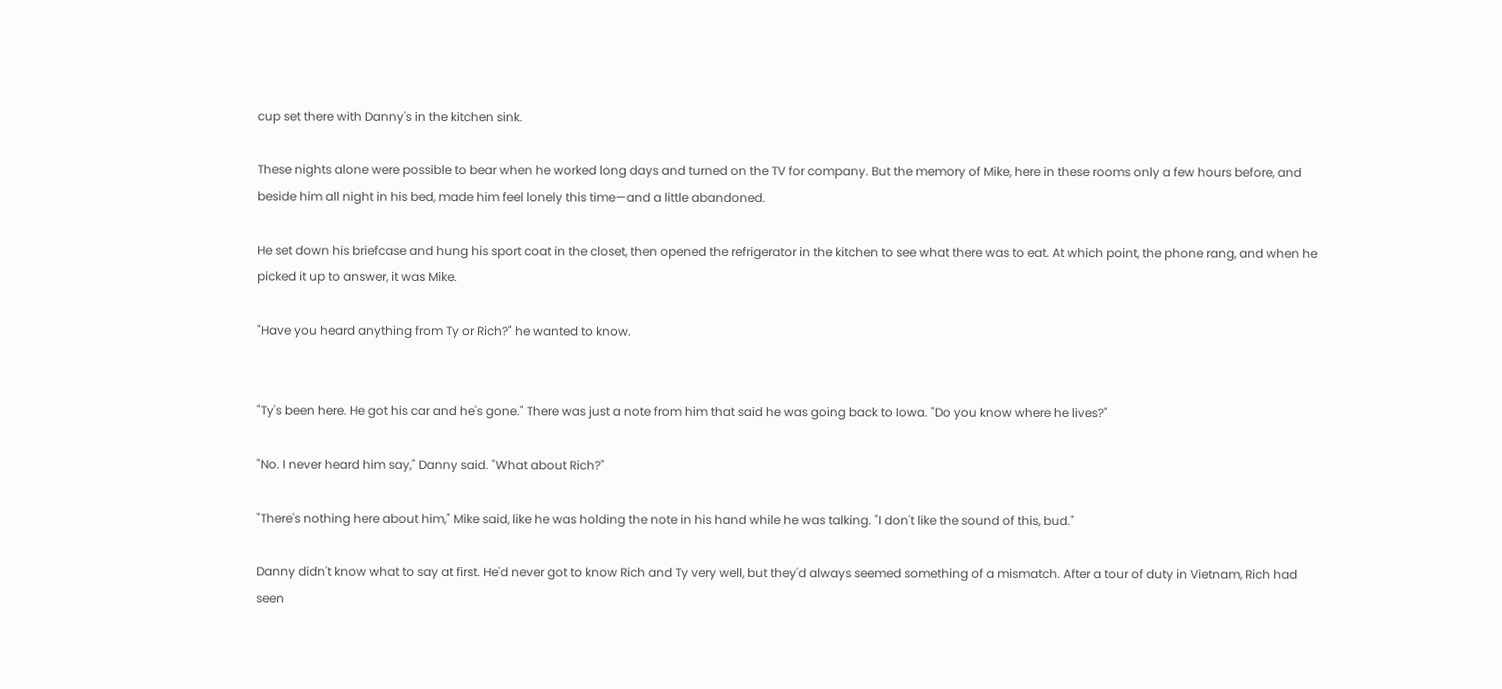cup set there with Danny's in the kitchen sink.

These nights alone were possible to bear when he worked long days and turned on the TV for company. But the memory of Mike, here in these rooms only a few hours before, and beside him all night in his bed, made him feel lonely this time—and a little abandoned.

He set down his briefcase and hung his sport coat in the closet, then opened the refrigerator in the kitchen to see what there was to eat. At which point, the phone rang, and when he picked it up to answer, it was Mike.

"Have you heard anything from Ty or Rich?" he wanted to know.


"Ty's been here. He got his car and he's gone." There was just a note from him that said he was going back to Iowa. "Do you know where he lives?"

"No. I never heard him say," Danny said. "What about Rich?"

"There's nothing here about him," Mike said, like he was holding the note in his hand while he was talking. "I don't like the sound of this, bud."

Danny didn't know what to say at first. He'd never got to know Rich and Ty very well, but they'd always seemed something of a mismatch. After a tour of duty in Vietnam, Rich had seen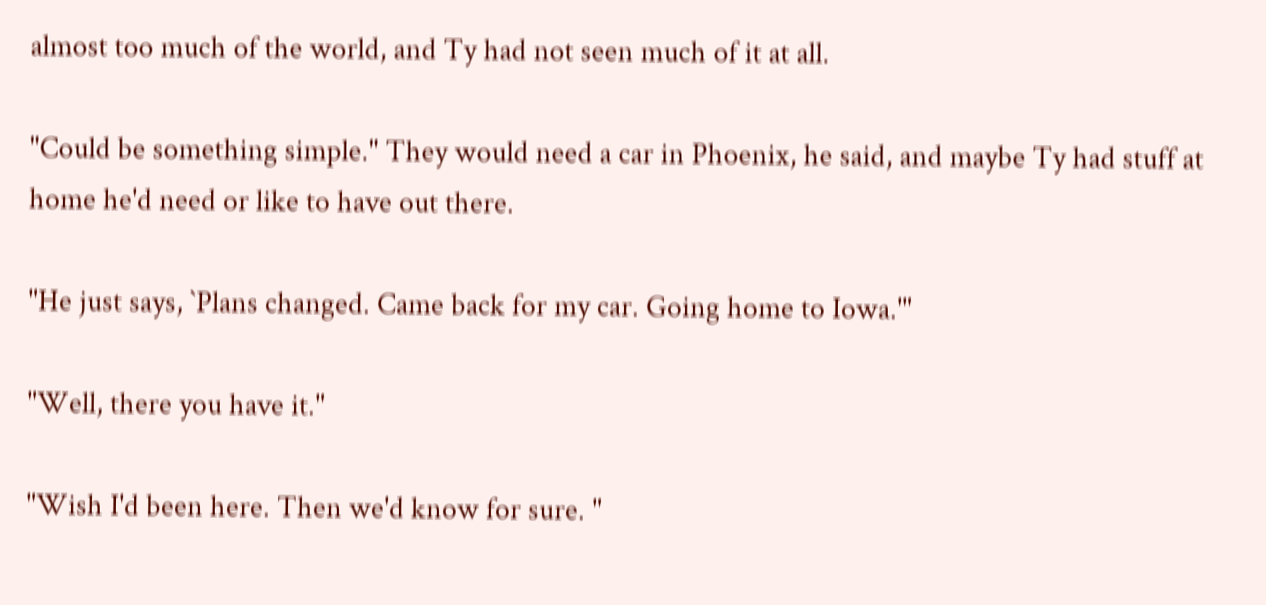almost too much of the world, and Ty had not seen much of it at all.

"Could be something simple." They would need a car in Phoenix, he said, and maybe Ty had stuff at home he'd need or like to have out there.

"He just says, `Plans changed. Came back for my car. Going home to Iowa.'"

"Well, there you have it."

"Wish I'd been here. Then we'd know for sure. "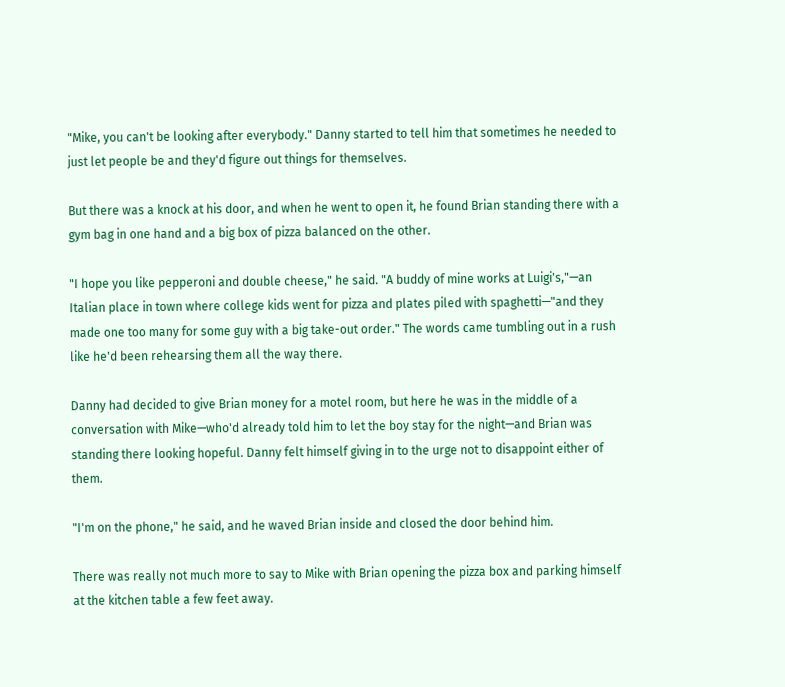"Mike, you can't be looking after everybody." Danny started to tell him that sometimes he needed to just let people be and they'd figure out things for themselves.

But there was a knock at his door, and when he went to open it, he found Brian standing there with a gym bag in one hand and a big box of pizza balanced on the other.

"I hope you like pepperoni and double cheese," he said. "A buddy of mine works at Luigi's,"—an Italian place in town where college kids went for pizza and plates piled with spaghetti—"and they made one too many for some guy with a big take-out order." The words came tumbling out in a rush like he'd been rehearsing them all the way there.

Danny had decided to give Brian money for a motel room, but here he was in the middle of a conversation with Mike—who'd already told him to let the boy stay for the night—and Brian was standing there looking hopeful. Danny felt himself giving in to the urge not to disappoint either of them.

"I'm on the phone," he said, and he waved Brian inside and closed the door behind him.

There was really not much more to say to Mike with Brian opening the pizza box and parking himself at the kitchen table a few feet away.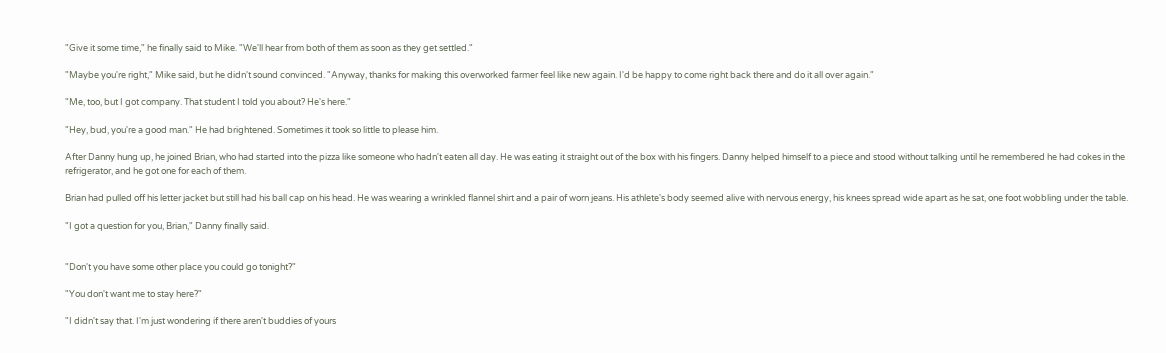"Give it some time," he finally said to Mike. "We'll hear from both of them as soon as they get settled."

"Maybe you're right," Mike said, but he didn't sound convinced. "Anyway, thanks for making this overworked farmer feel like new again. I'd be happy to come right back there and do it all over again."

"Me, too, but I got company. That student I told you about? He's here."

"Hey, bud, you're a good man." He had brightened. Sometimes it took so little to please him.

After Danny hung up, he joined Brian, who had started into the pizza like someone who hadn't eaten all day. He was eating it straight out of the box with his fingers. Danny helped himself to a piece and stood without talking until he remembered he had cokes in the refrigerator, and he got one for each of them.

Brian had pulled off his letter jacket but still had his ball cap on his head. He was wearing a wrinkled flannel shirt and a pair of worn jeans. His athlete's body seemed alive with nervous energy, his knees spread wide apart as he sat, one foot wobbling under the table.

"I got a question for you, Brian," Danny finally said.


"Don't you have some other place you could go tonight?"

"You don't want me to stay here?"

"I didn't say that. I'm just wondering if there aren't buddies of yours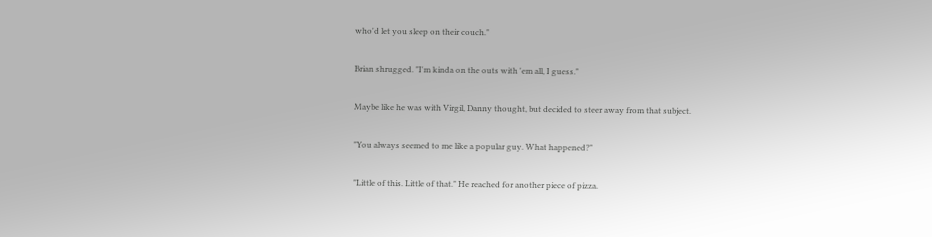who'd let you sleep on their couch."

Brian shrugged. "I'm kinda on the outs with 'em all, I guess."

Maybe like he was with Virgil, Danny thought, but decided to steer away from that subject.

"You always seemed to me like a popular guy. What happened?"

"Little of this. Little of that." He reached for another piece of pizza.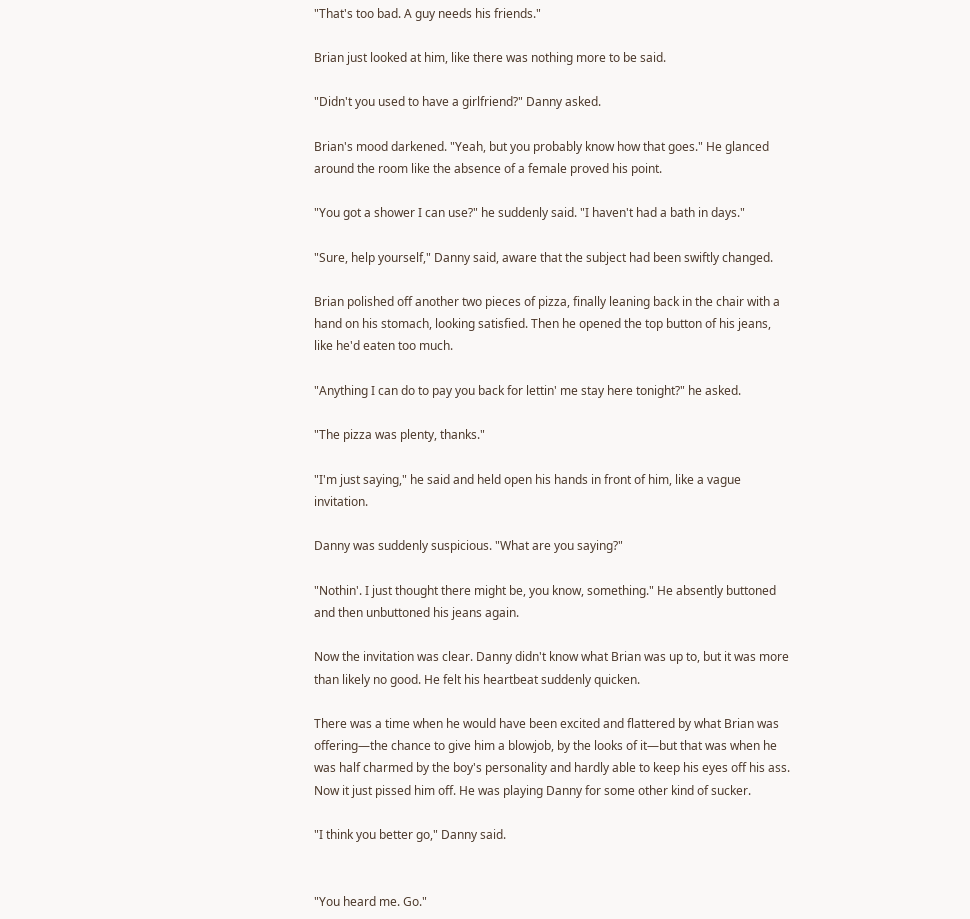"That's too bad. A guy needs his friends."

Brian just looked at him, like there was nothing more to be said.

"Didn't you used to have a girlfriend?" Danny asked.

Brian's mood darkened. "Yeah, but you probably know how that goes." He glanced around the room like the absence of a female proved his point.

"You got a shower I can use?" he suddenly said. "I haven't had a bath in days."

"Sure, help yourself," Danny said, aware that the subject had been swiftly changed.

Brian polished off another two pieces of pizza, finally leaning back in the chair with a hand on his stomach, looking satisfied. Then he opened the top button of his jeans, like he'd eaten too much.

"Anything I can do to pay you back for lettin' me stay here tonight?" he asked.

"The pizza was plenty, thanks."

"I'm just saying," he said and held open his hands in front of him, like a vague invitation.

Danny was suddenly suspicious. "What are you saying?"

"Nothin'. I just thought there might be, you know, something." He absently buttoned and then unbuttoned his jeans again.

Now the invitation was clear. Danny didn't know what Brian was up to, but it was more than likely no good. He felt his heartbeat suddenly quicken.

There was a time when he would have been excited and flattered by what Brian was offering—the chance to give him a blowjob, by the looks of it—but that was when he was half charmed by the boy's personality and hardly able to keep his eyes off his ass. Now it just pissed him off. He was playing Danny for some other kind of sucker.

"I think you better go," Danny said.


"You heard me. Go."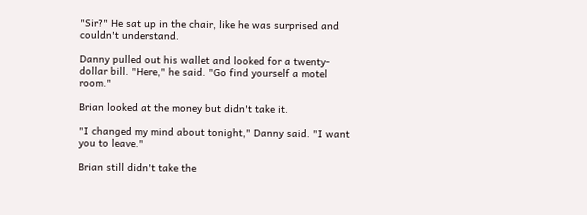"Sir?" He sat up in the chair, like he was surprised and couldn't understand.

Danny pulled out his wallet and looked for a twenty-dollar bill. "Here," he said. "Go find yourself a motel room."

Brian looked at the money but didn't take it.

"I changed my mind about tonight," Danny said. "I want you to leave."

Brian still didn't take the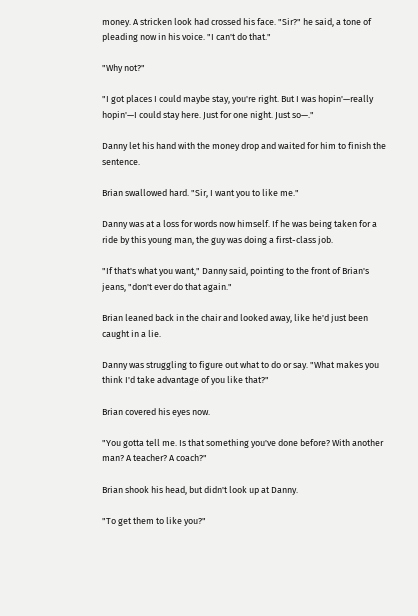money. A stricken look had crossed his face. "Sir?" he said, a tone of pleading now in his voice. "I can't do that."

"Why not?"

"I got places I could maybe stay, you're right. But I was hopin'—really hopin'—I could stay here. Just for one night. Just so—."

Danny let his hand with the money drop and waited for him to finish the sentence.

Brian swallowed hard. "Sir, I want you to like me."

Danny was at a loss for words now himself. If he was being taken for a ride by this young man, the guy was doing a first-class job.

"If that's what you want," Danny said, pointing to the front of Brian's jeans, "don't ever do that again."

Brian leaned back in the chair and looked away, like he'd just been caught in a lie.

Danny was struggling to figure out what to do or say. "What makes you think I'd take advantage of you like that?"

Brian covered his eyes now.

"You gotta tell me. Is that something you've done before? With another man? A teacher? A coach?"

Brian shook his head, but didn't look up at Danny.

"To get them to like you?"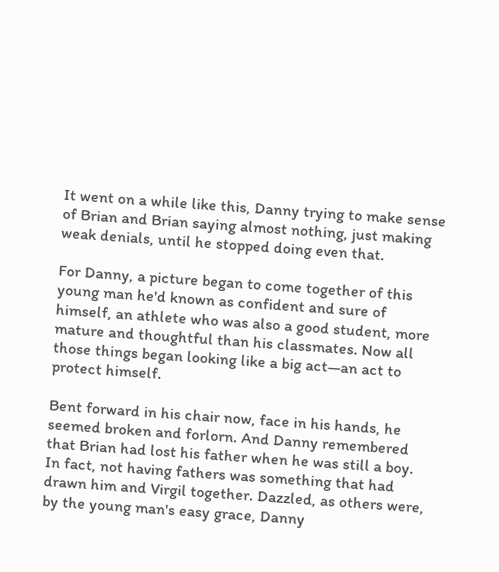It went on a while like this, Danny trying to make sense of Brian and Brian saying almost nothing, just making weak denials, until he stopped doing even that.

For Danny, a picture began to come together of this young man he'd known as confident and sure of himself, an athlete who was also a good student, more mature and thoughtful than his classmates. Now all those things began looking like a big act—an act to protect himself.

Bent forward in his chair now, face in his hands, he seemed broken and forlorn. And Danny remembered that Brian had lost his father when he was still a boy. In fact, not having fathers was something that had drawn him and Virgil together. Dazzled, as others were, by the young man's easy grace, Danny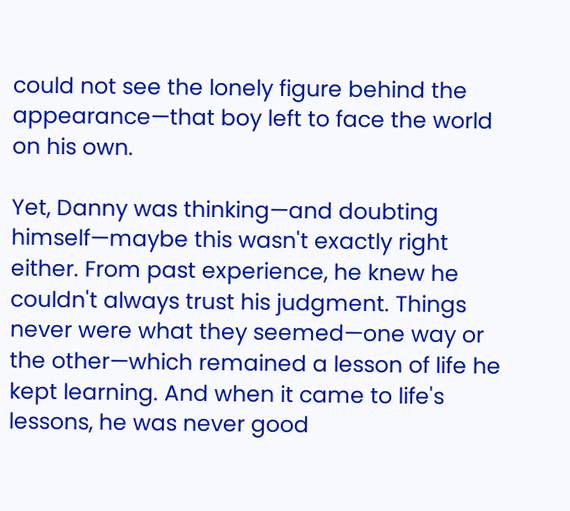could not see the lonely figure behind the appearance—that boy left to face the world on his own.

Yet, Danny was thinking—and doubting himself—maybe this wasn't exactly right either. From past experience, he knew he couldn't always trust his judgment. Things never were what they seemed—one way or the other—which remained a lesson of life he kept learning. And when it came to life's lessons, he was never good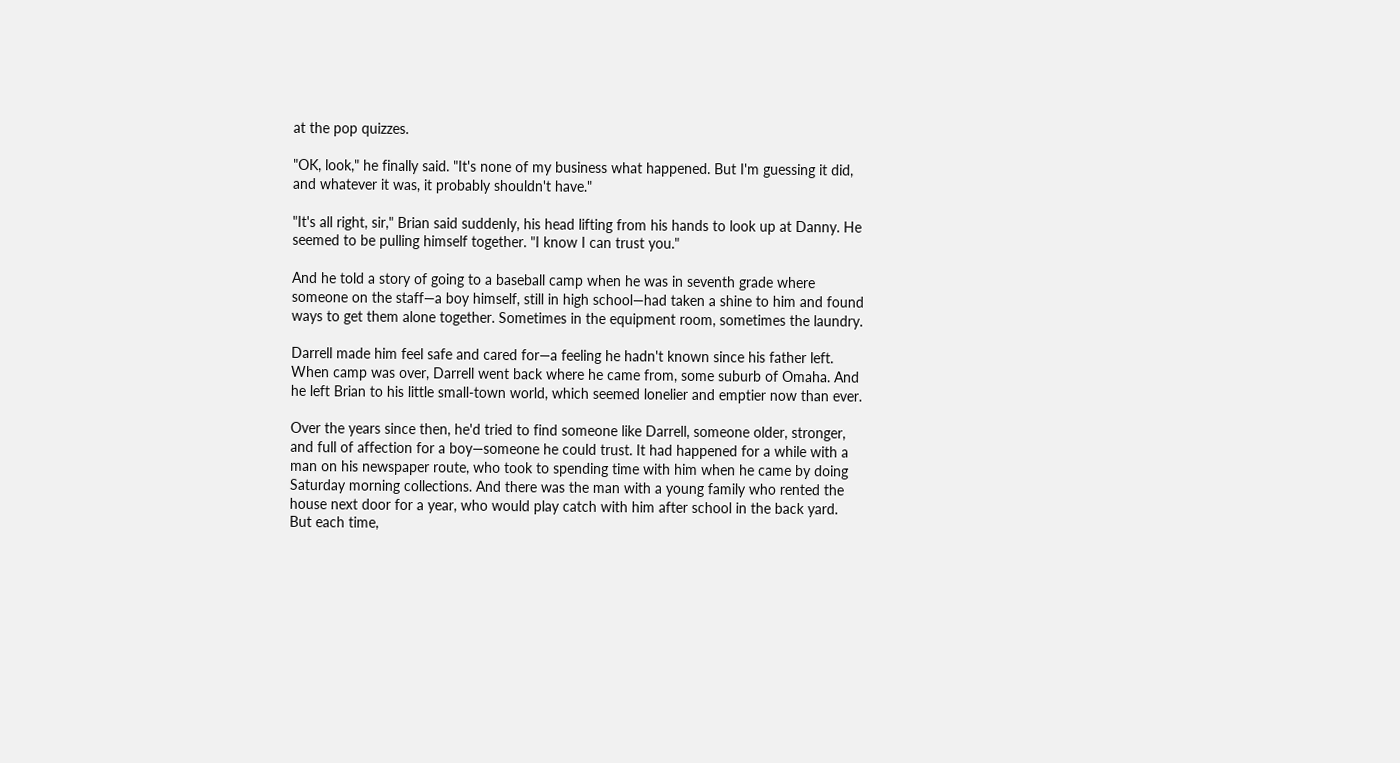at the pop quizzes.

"OK, look," he finally said. "It's none of my business what happened. But I'm guessing it did, and whatever it was, it probably shouldn't have."

"It's all right, sir," Brian said suddenly, his head lifting from his hands to look up at Danny. He seemed to be pulling himself together. "I know I can trust you."

And he told a story of going to a baseball camp when he was in seventh grade where someone on the staff—a boy himself, still in high school—had taken a shine to him and found ways to get them alone together. Sometimes in the equipment room, sometimes the laundry.

Darrell made him feel safe and cared for—a feeling he hadn't known since his father left. When camp was over, Darrell went back where he came from, some suburb of Omaha. And he left Brian to his little small-town world, which seemed lonelier and emptier now than ever.

Over the years since then, he'd tried to find someone like Darrell, someone older, stronger, and full of affection for a boy—someone he could trust. It had happened for a while with a man on his newspaper route, who took to spending time with him when he came by doing Saturday morning collections. And there was the man with a young family who rented the house next door for a year, who would play catch with him after school in the back yard. But each time,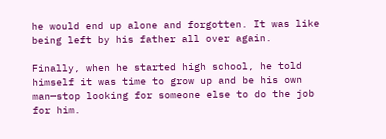he would end up alone and forgotten. It was like being left by his father all over again.

Finally, when he started high school, he told himself it was time to grow up and be his own man—stop looking for someone else to do the job for him.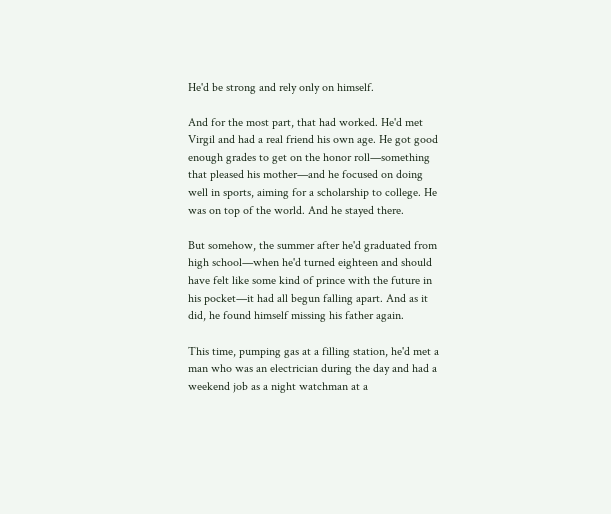He'd be strong and rely only on himself.

And for the most part, that had worked. He'd met Virgil and had a real friend his own age. He got good enough grades to get on the honor roll—something that pleased his mother—and he focused on doing well in sports, aiming for a scholarship to college. He was on top of the world. And he stayed there.

But somehow, the summer after he'd graduated from high school—when he'd turned eighteen and should have felt like some kind of prince with the future in his pocket—it had all begun falling apart. And as it did, he found himself missing his father again.

This time, pumping gas at a filling station, he'd met a man who was an electrician during the day and had a weekend job as a night watchman at a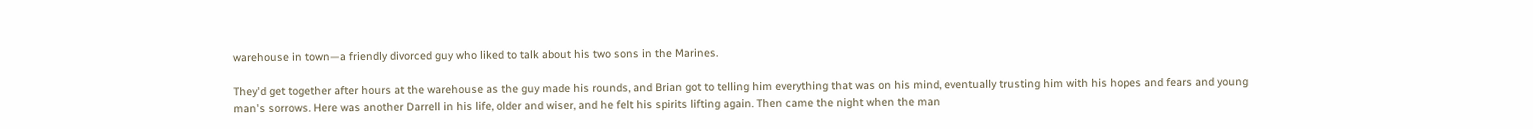warehouse in town—a friendly divorced guy who liked to talk about his two sons in the Marines.

They'd get together after hours at the warehouse as the guy made his rounds, and Brian got to telling him everything that was on his mind, eventually trusting him with his hopes and fears and young man's sorrows. Here was another Darrell in his life, older and wiser, and he felt his spirits lifting again. Then came the night when the man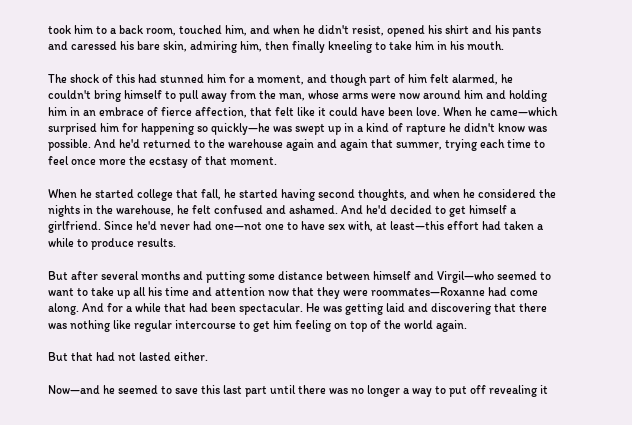took him to a back room, touched him, and when he didn't resist, opened his shirt and his pants and caressed his bare skin, admiring him, then finally kneeling to take him in his mouth.

The shock of this had stunned him for a moment, and though part of him felt alarmed, he couldn't bring himself to pull away from the man, whose arms were now around him and holding him in an embrace of fierce affection, that felt like it could have been love. When he came—which surprised him for happening so quickly—he was swept up in a kind of rapture he didn't know was possible. And he'd returned to the warehouse again and again that summer, trying each time to feel once more the ecstasy of that moment.

When he started college that fall, he started having second thoughts, and when he considered the nights in the warehouse, he felt confused and ashamed. And he'd decided to get himself a girlfriend. Since he'd never had one—not one to have sex with, at least—this effort had taken a while to produce results.

But after several months and putting some distance between himself and Virgil—who seemed to want to take up all his time and attention now that they were roommates—Roxanne had come along. And for a while that had been spectacular. He was getting laid and discovering that there was nothing like regular intercourse to get him feeling on top of the world again.

But that had not lasted either.

Now—and he seemed to save this last part until there was no longer a way to put off revealing it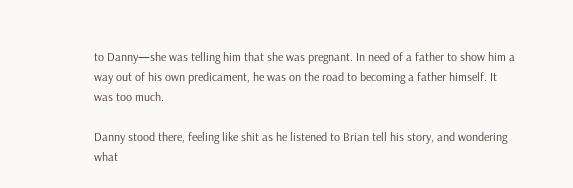to Danny—she was telling him that she was pregnant. In need of a father to show him a way out of his own predicament, he was on the road to becoming a father himself. It was too much.

Danny stood there, feeling like shit as he listened to Brian tell his story, and wondering what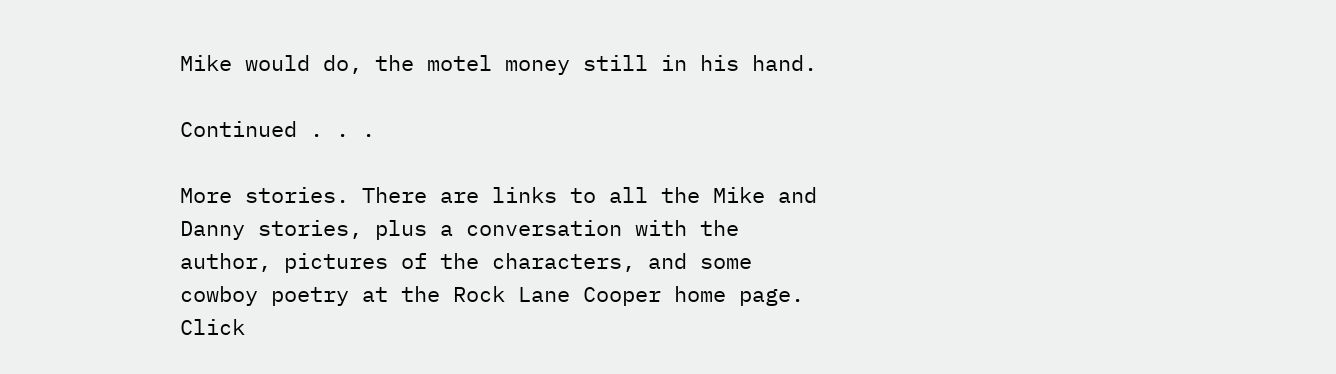Mike would do, the motel money still in his hand.

Continued . . .

More stories. There are links to all the Mike and Danny stories, plus a conversation with the author, pictures of the characters, and some cowboy poetry at the Rock Lane Cooper home page. Click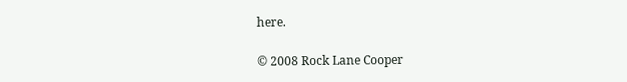here.

© 2008 Rock Lane Cooper